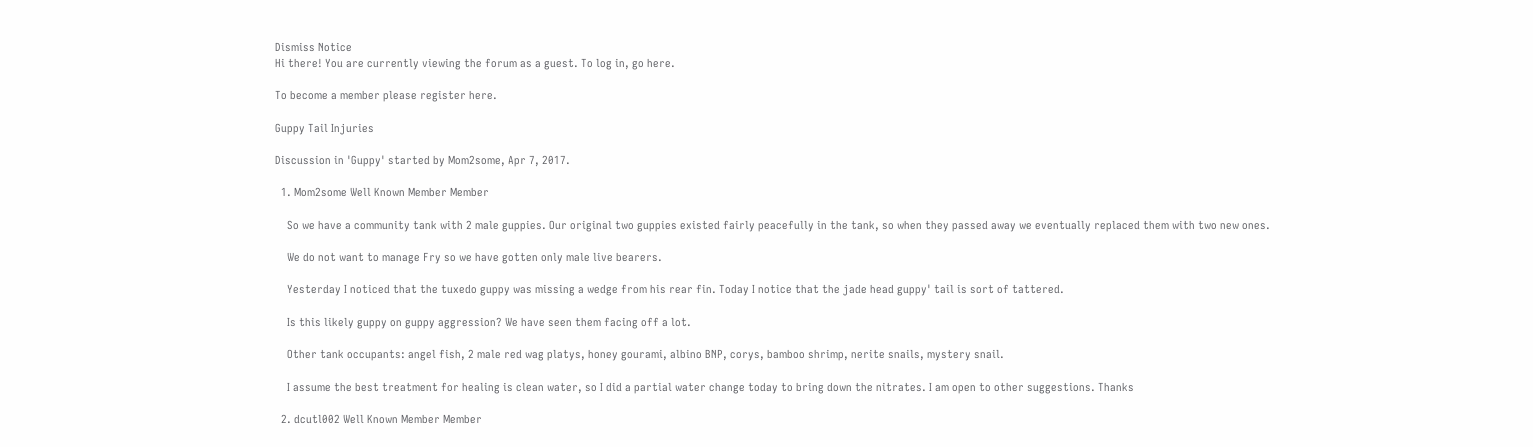Dismiss Notice
Hi there! You are currently viewing the forum as a guest. To log in, go here.

To become a member please register here.

Guppy Tail Injuries

Discussion in 'Guppy' started by Mom2some, Apr 7, 2017.

  1. Mom2some Well Known Member Member

    So we have a community tank with 2 male guppies. Our original two guppies existed fairly peacefully in the tank, so when they passed away we eventually replaced them with two new ones.

    We do not want to manage Fry so we have gotten only male live bearers.

    Yesterday I noticed that the tuxedo guppy was missing a wedge from his rear fin. Today I notice that the jade head guppy' tail is sort of tattered.

    Is this likely guppy on guppy aggression? We have seen them facing off a lot.

    Other tank occupants: angel fish, 2 male red wag platys, honey gourami, albino BNP, corys, bamboo shrimp, nerite snails, mystery snail.

    I assume the best treatment for healing is clean water, so I did a partial water change today to bring down the nitrates. I am open to other suggestions. Thanks

  2. dcutl002 Well Known Member Member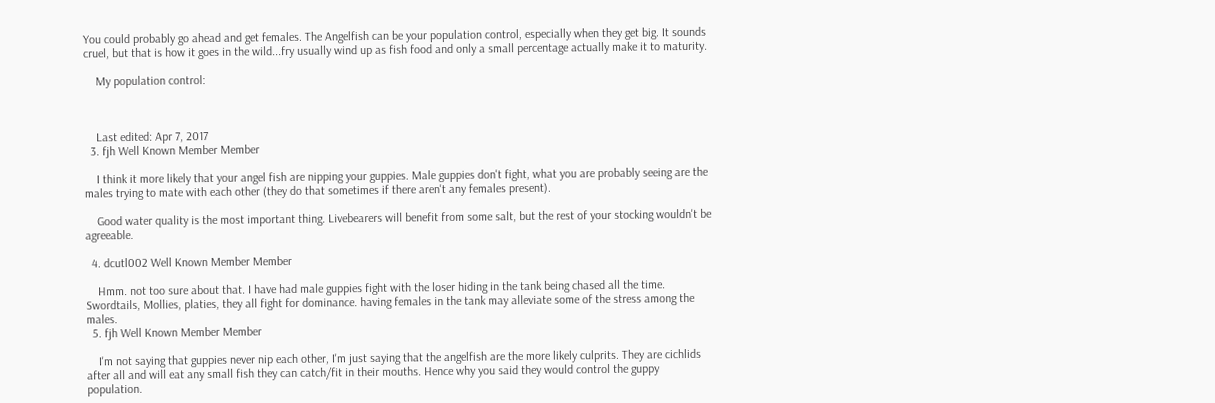You could probably go ahead and get females. The Angelfish can be your population control, especially when they get big. It sounds cruel, but that is how it goes in the wild...fry usually wind up as fish food and only a small percentage actually make it to maturity.

    My population control:



    Last edited: Apr 7, 2017
  3. fjh Well Known Member Member

    I think it more likely that your angel fish are nipping your guppies. Male guppies don't fight, what you are probably seeing are the males trying to mate with each other (they do that sometimes if there aren't any females present).

    Good water quality is the most important thing. Livebearers will benefit from some salt, but the rest of your stocking wouldn't be agreeable.

  4. dcutl002 Well Known Member Member

    Hmm. not too sure about that. I have had male guppies fight with the loser hiding in the tank being chased all the time. Swordtails, Mollies, platies, they all fight for dominance. having females in the tank may alleviate some of the stress among the males.
  5. fjh Well Known Member Member

    I'm not saying that guppies never nip each other, I'm just saying that the angelfish are the more likely culprits. They are cichlids after all and will eat any small fish they can catch/fit in their mouths. Hence why you said they would control the guppy population.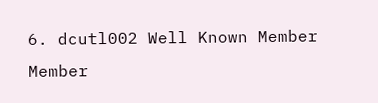6. dcutl002 Well Known Member Member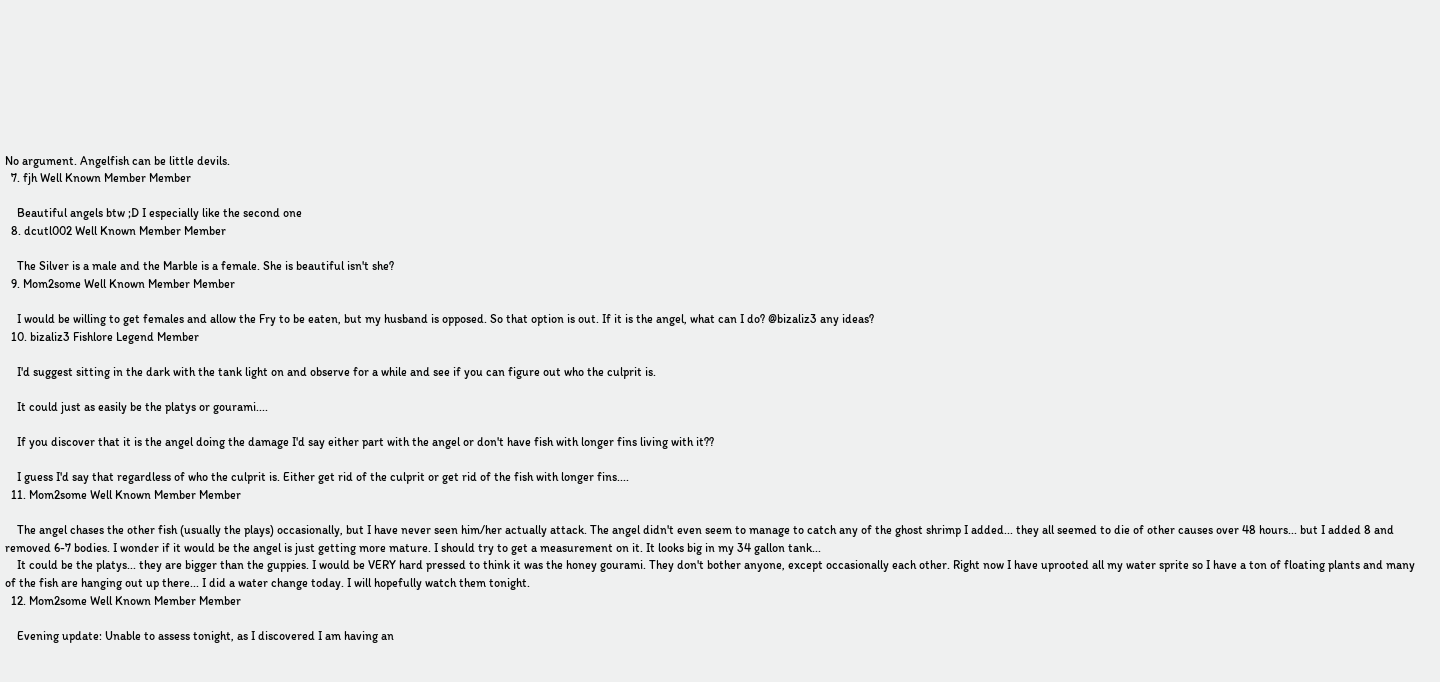No argument. Angelfish can be little devils.
  7. fjh Well Known Member Member

    Beautiful angels btw ;D I especially like the second one
  8. dcutl002 Well Known Member Member

    The Silver is a male and the Marble is a female. She is beautiful isn't she?
  9. Mom2some Well Known Member Member

    I would be willing to get females and allow the Fry to be eaten, but my husband is opposed. So that option is out. If it is the angel, what can I do? @bizaliz3 any ideas?
  10. bizaliz3 Fishlore Legend Member

    I'd suggest sitting in the dark with the tank light on and observe for a while and see if you can figure out who the culprit is.

    It could just as easily be the platys or gourami....

    If you discover that it is the angel doing the damage I'd say either part with the angel or don't have fish with longer fins living with it??

    I guess I'd say that regardless of who the culprit is. Either get rid of the culprit or get rid of the fish with longer fins....
  11. Mom2some Well Known Member Member

    The angel chases the other fish (usually the plays) occasionally, but I have never seen him/her actually attack. The angel didn't even seem to manage to catch any of the ghost shrimp I added... they all seemed to die of other causes over 48 hours... but I added 8 and removed 6-7 bodies. I wonder if it would be the angel is just getting more mature. I should try to get a measurement on it. It looks big in my 34 gallon tank...
    It could be the platys... they are bigger than the guppies. I would be VERY hard pressed to think it was the honey gourami. They don't bother anyone, except occasionally each other. Right now I have uprooted all my water sprite so I have a ton of floating plants and many of the fish are hanging out up there... I did a water change today. I will hopefully watch them tonight.
  12. Mom2some Well Known Member Member

    Evening update: Unable to assess tonight, as I discovered I am having an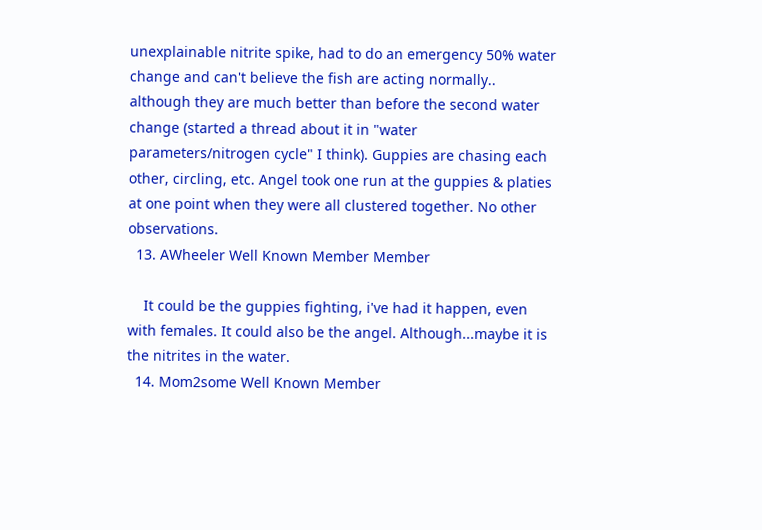unexplainable nitrite spike, had to do an emergency 50% water change and can't believe the fish are acting normally.. although they are much better than before the second water change (started a thread about it in "water parameters/nitrogen cycle" I think). Guppies are chasing each other, circling, etc. Angel took one run at the guppies & platies at one point when they were all clustered together. No other observations.
  13. AWheeler Well Known Member Member

    It could be the guppies fighting, i've had it happen, even with females. It could also be the angel. Although...maybe it is the nitrites in the water.
  14. Mom2some Well Known Member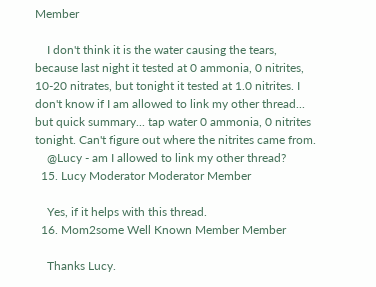Member

    I don't think it is the water causing the tears, because last night it tested at 0 ammonia, 0 nitrites, 10-20 nitrates, but tonight it tested at 1.0 nitrites. I don't know if I am allowed to link my other thread... but quick summary... tap water 0 ammonia, 0 nitrites tonight. Can't figure out where the nitrites came from.
    @Lucy - am I allowed to link my other thread?
  15. Lucy Moderator Moderator Member

    Yes, if it helps with this thread.
  16. Mom2some Well Known Member Member

    Thanks Lucy.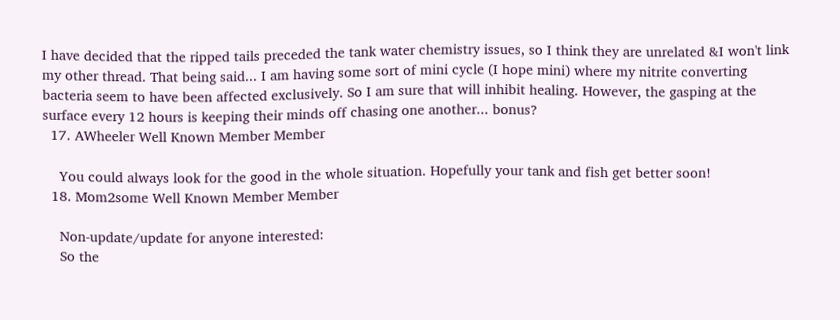I have decided that the ripped tails preceded the tank water chemistry issues, so I think they are unrelated &I won't link my other thread. That being said... I am having some sort of mini cycle (I hope mini) where my nitrite converting bacteria seem to have been affected exclusively. So I am sure that will inhibit healing. However, the gasping at the surface every 12 hours is keeping their minds off chasing one another... bonus?
  17. AWheeler Well Known Member Member

    You could always look for the good in the whole situation. Hopefully your tank and fish get better soon!
  18. Mom2some Well Known Member Member

    Non-update/update for anyone interested:
    So the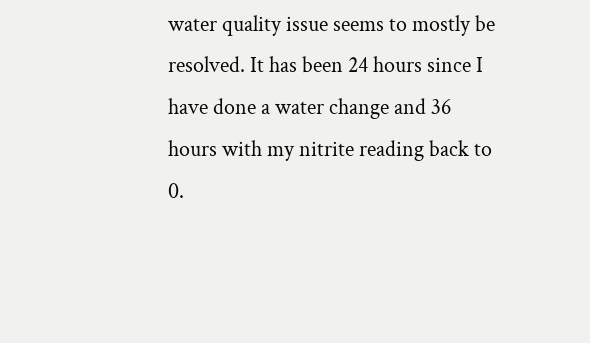water quality issue seems to mostly be resolved. It has been 24 hours since I have done a water change and 36 hours with my nitrite reading back to 0.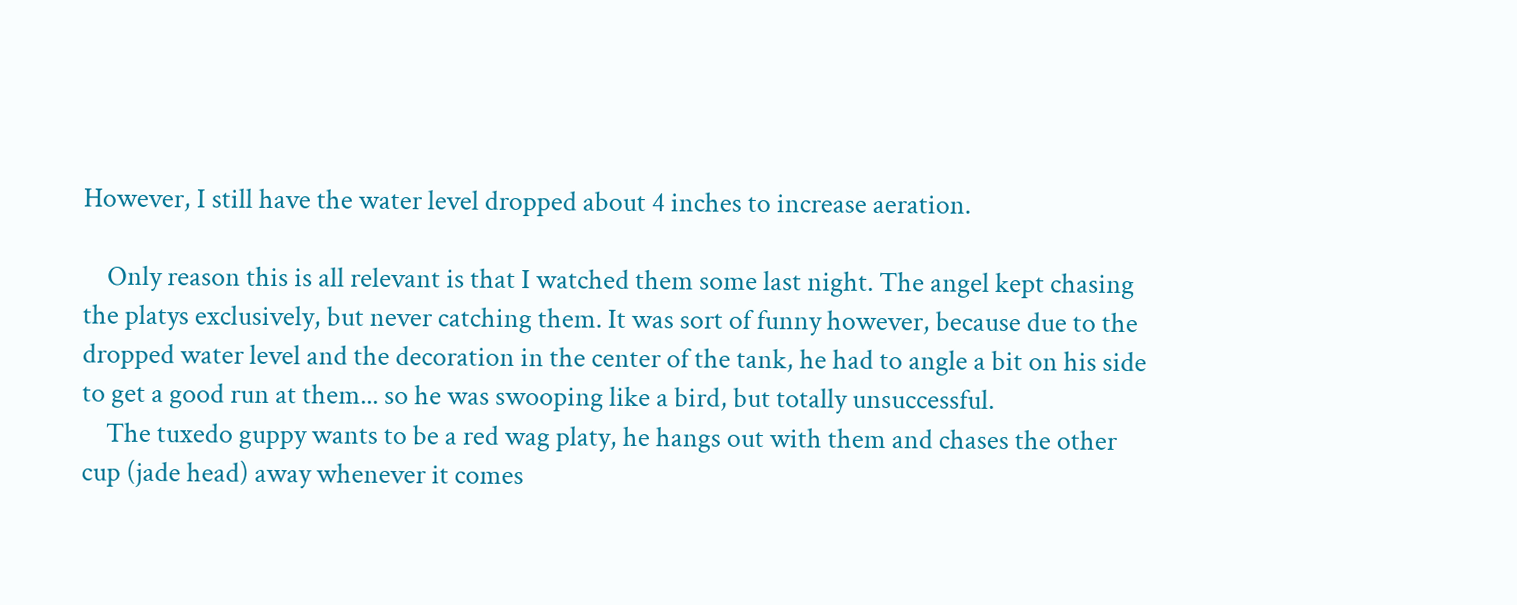However, I still have the water level dropped about 4 inches to increase aeration.

    Only reason this is all relevant is that I watched them some last night. The angel kept chasing the platys exclusively, but never catching them. It was sort of funny however, because due to the dropped water level and the decoration in the center of the tank, he had to angle a bit on his side to get a good run at them... so he was swooping like a bird, but totally unsuccessful.
    The tuxedo guppy wants to be a red wag platy, he hangs out with them and chases the other cup (jade head) away whenever it comes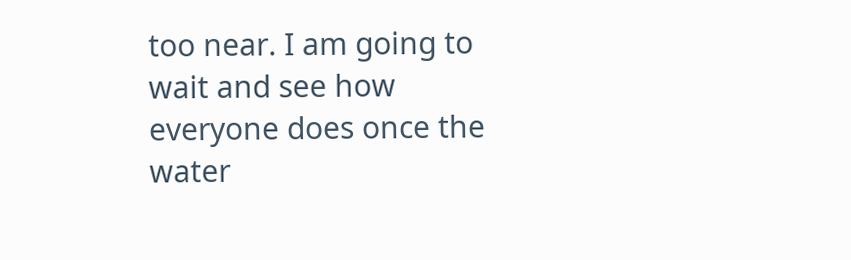too near. I am going to wait and see how everyone does once the water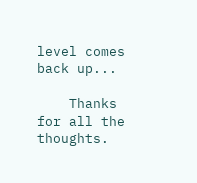level comes back up...

    Thanks for all the thoughts.